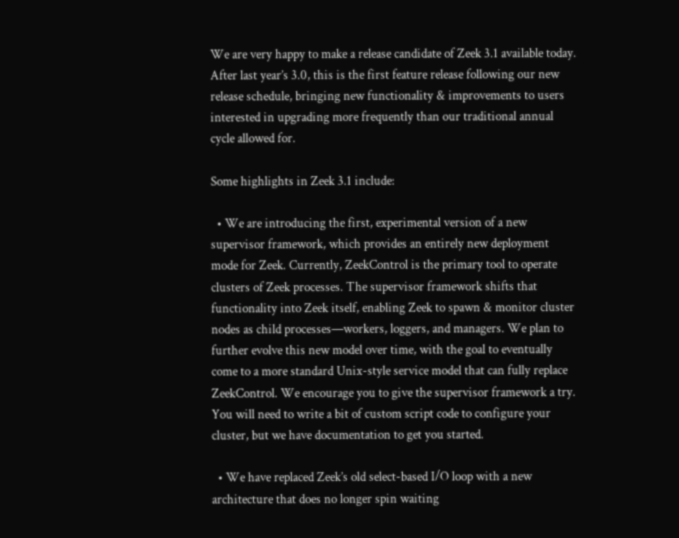We are very happy to make a release candidate of Zeek 3.1 available today. After last year’s 3.0, this is the first feature release following our new release schedule, bringing new functionality & improvements to users interested in upgrading more frequently than our traditional annual cycle allowed for.

Some highlights in Zeek 3.1 include:

  • We are introducing the first, experimental version of a new supervisor framework, which provides an entirely new deployment mode for Zeek. Currently, ZeekControl is the primary tool to operate clusters of Zeek processes. The supervisor framework shifts that functionality into Zeek itself, enabling Zeek to spawn & monitor cluster nodes as child processes—workers, loggers, and managers. We plan to further evolve this new model over time, with the goal to eventually come to a more standard Unix-style service model that can fully replace ZeekControl. We encourage you to give the supervisor framework a try. You will need to write a bit of custom script code to configure your cluster, but we have documentation to get you started.

  • We have replaced Zeek’s old select-based I/O loop with a new architecture that does no longer spin waiting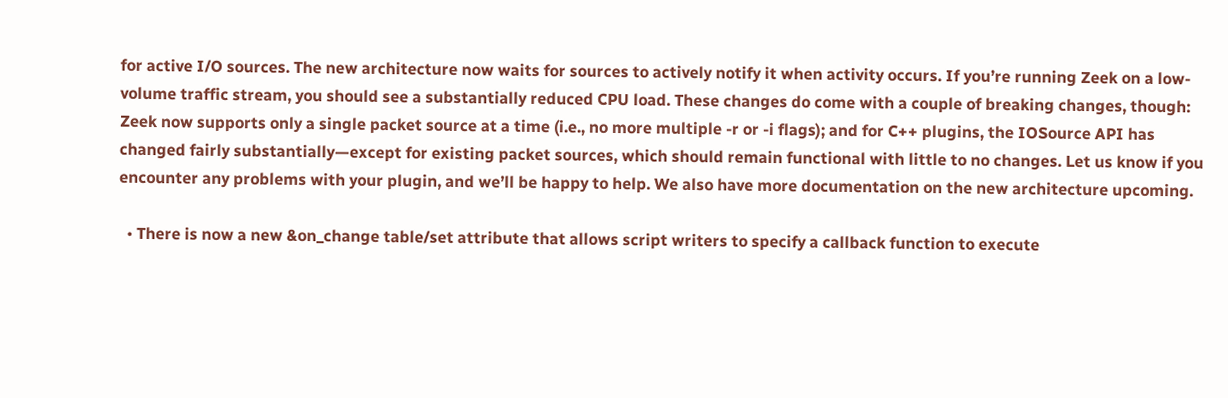for active I/O sources. The new architecture now waits for sources to actively notify it when activity occurs. If you’re running Zeek on a low-volume traffic stream, you should see a substantially reduced CPU load. These changes do come with a couple of breaking changes, though: Zeek now supports only a single packet source at a time (i.e., no more multiple -r or -i flags); and for C++ plugins, the IOSource API has changed fairly substantially—except for existing packet sources, which should remain functional with little to no changes. Let us know if you encounter any problems with your plugin, and we’ll be happy to help. We also have more documentation on the new architecture upcoming.

  • There is now a new &on_change table/set attribute that allows script writers to specify a callback function to execute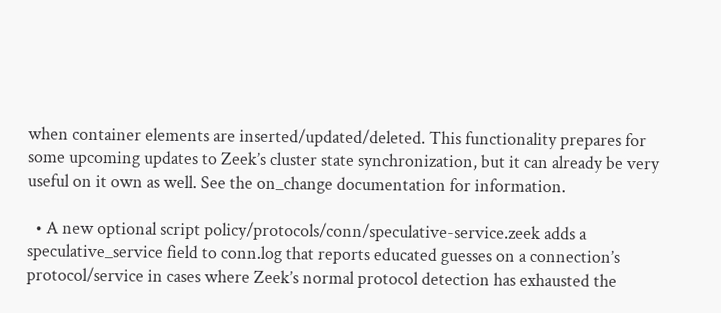when container elements are inserted/updated/deleted. This functionality prepares for some upcoming updates to Zeek’s cluster state synchronization, but it can already be very useful on it own as well. See the on_change documentation for information.

  • A new optional script policy/protocols/conn/speculative-service.zeek adds a speculative_service field to conn.log that reports educated guesses on a connection’s protocol/service in cases where Zeek’s normal protocol detection has exhausted the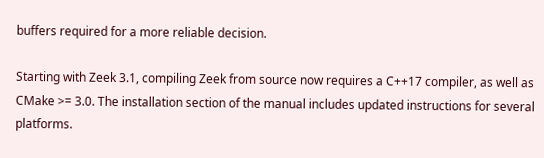buffers required for a more reliable decision.

Starting with Zeek 3.1, compiling Zeek from source now requires a C++17 compiler, as well as CMake >= 3.0. The installation section of the manual includes updated instructions for several platforms.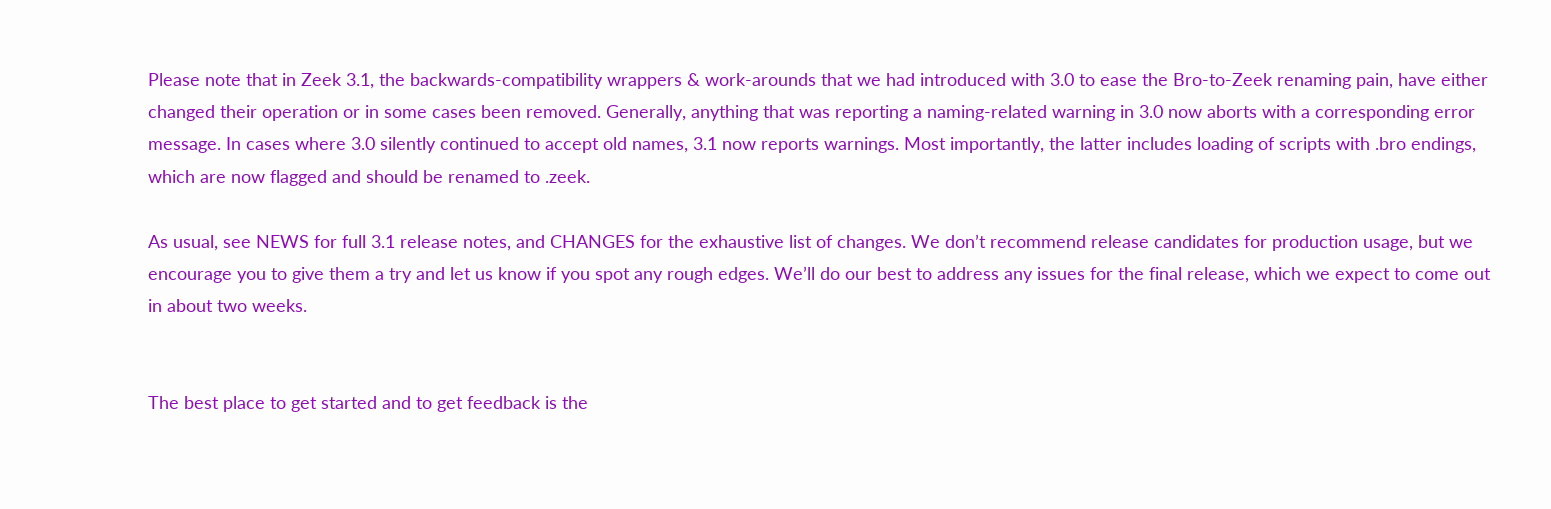Please note that in Zeek 3.1, the backwards-compatibility wrappers & work-arounds that we had introduced with 3.0 to ease the Bro-to-Zeek renaming pain, have either changed their operation or in some cases been removed. Generally, anything that was reporting a naming-related warning in 3.0 now aborts with a corresponding error message. In cases where 3.0 silently continued to accept old names, 3.1 now reports warnings. Most importantly, the latter includes loading of scripts with .bro endings, which are now flagged and should be renamed to .zeek.

As usual, see NEWS for full 3.1 release notes, and CHANGES for the exhaustive list of changes. We don’t recommend release candidates for production usage, but we encourage you to give them a try and let us know if you spot any rough edges. We’ll do our best to address any issues for the final release, which we expect to come out in about two weeks.


The best place to get started and to get feedback is the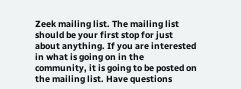Zeek mailing list. The mailing list should be your first stop for just about anything. If you are interested in what is going on in the community, it is going to be posted on the mailing list. Have questions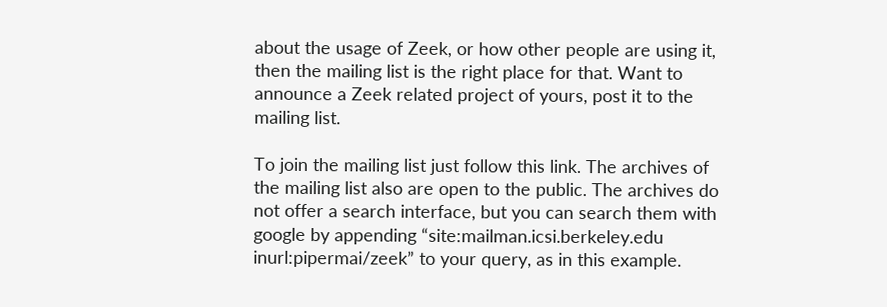about the usage of Zeek, or how other people are using it, then the mailing list is the right place for that. Want to announce a Zeek related project of yours, post it to the mailing list.

To join the mailing list just follow this link. The archives of the mailing list also are open to the public. The archives do not offer a search interface, but you can search them with google by appending “site:mailman.icsi.berkeley.edu inurl:pipermai/zeek” to your query, as in this example.